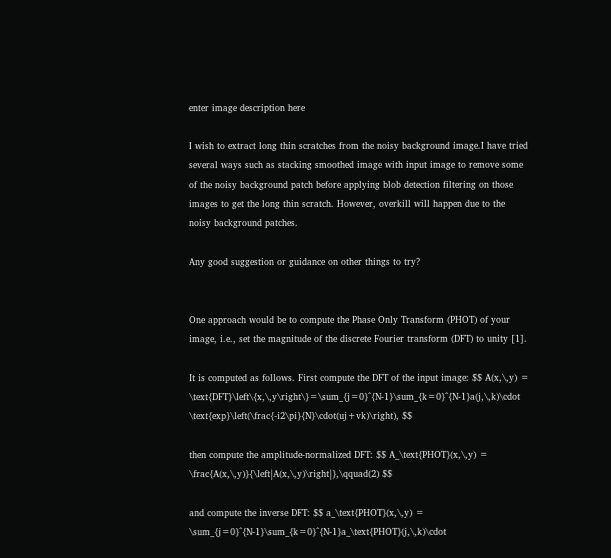enter image description here

I wish to extract long thin scratches from the noisy background image.I have tried several ways such as stacking smoothed image with input image to remove some of the noisy background patch before applying blob detection filtering on those images to get the long thin scratch. However, overkill will happen due to the noisy background patches.

Any good suggestion or guidance on other things to try?


One approach would be to compute the Phase Only Transform (PHOT) of your image, i.e., set the magnitude of the discrete Fourier transform (DFT) to unity [1].

It is computed as follows. First compute the DFT of the input image: $$ A(x,\,y) = \text{DFT}\left\{x,\,y\right\}=\sum_{j=0}^{N-1}\sum_{k=0}^{N-1}a(j,\,k)\cdot \text{exp}\left(\frac{-i2\pi}{N}\cdot(uj+vk)\right), $$

then compute the amplitude-normalized DFT: $$ A_\text{PHOT}(x,\,y) = \frac{A(x,\,y)}{\left|A(x,\,y)\right|},\qquad(2) $$

and compute the inverse DFT: $$ a_\text{PHOT}(x,\,y) = \sum_{j=0}^{N-1}\sum_{k=0}^{N-1}a_\text{PHOT}(j,\,k)\cdot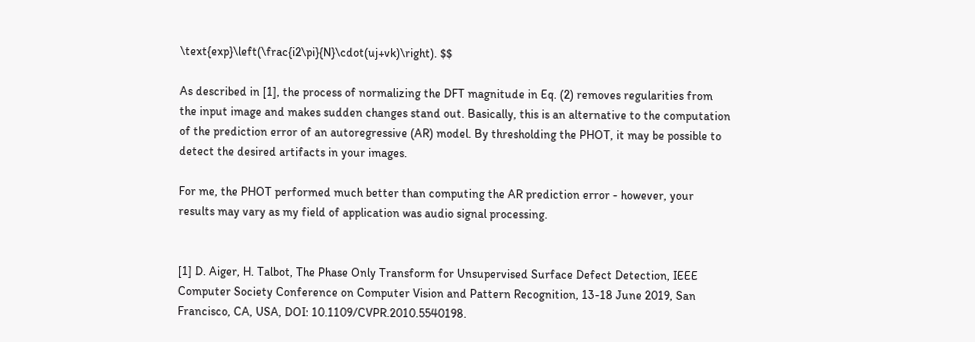\text{exp}\left(\frac{i2\pi}{N}\cdot(uj+vk)\right). $$

As described in [1], the process of normalizing the DFT magnitude in Eq. (2) removes regularities from the input image and makes sudden changes stand out. Basically, this is an alternative to the computation of the prediction error of an autoregressive (AR) model. By thresholding the PHOT, it may be possible to detect the desired artifacts in your images.

For me, the PHOT performed much better than computing the AR prediction error - however, your results may vary as my field of application was audio signal processing.


[1] D. Aiger, H. Talbot, The Phase Only Transform for Unsupervised Surface Defect Detection, IEEE Computer Society Conference on Computer Vision and Pattern Recognition, 13-18 June 2019, San Francisco, CA, USA, DOI: 10.1109/CVPR.2010.5540198.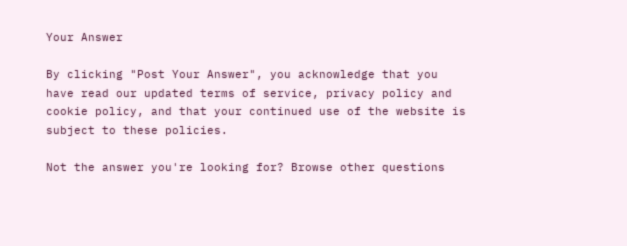Your Answer

By clicking "Post Your Answer", you acknowledge that you have read our updated terms of service, privacy policy and cookie policy, and that your continued use of the website is subject to these policies.

Not the answer you're looking for? Browse other questions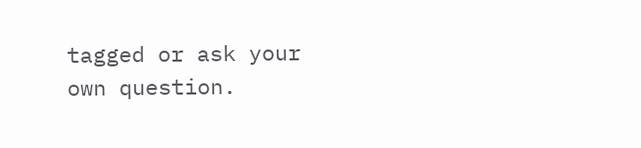tagged or ask your own question.